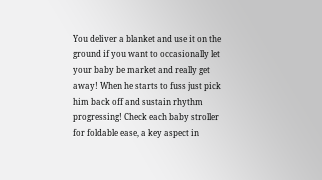You deliver a blanket and use it on the ground if you want to occasionally let your baby be market and really get away! When he starts to fuss just pick him back off and sustain rhythm progressing! Check each baby stroller for foldable ease, a key aspect in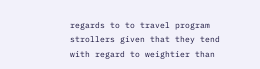regards to to travel program strollers given that they tend with regard to weightier than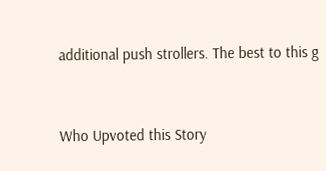additional push strollers. The best to this g


Who Upvoted this Story